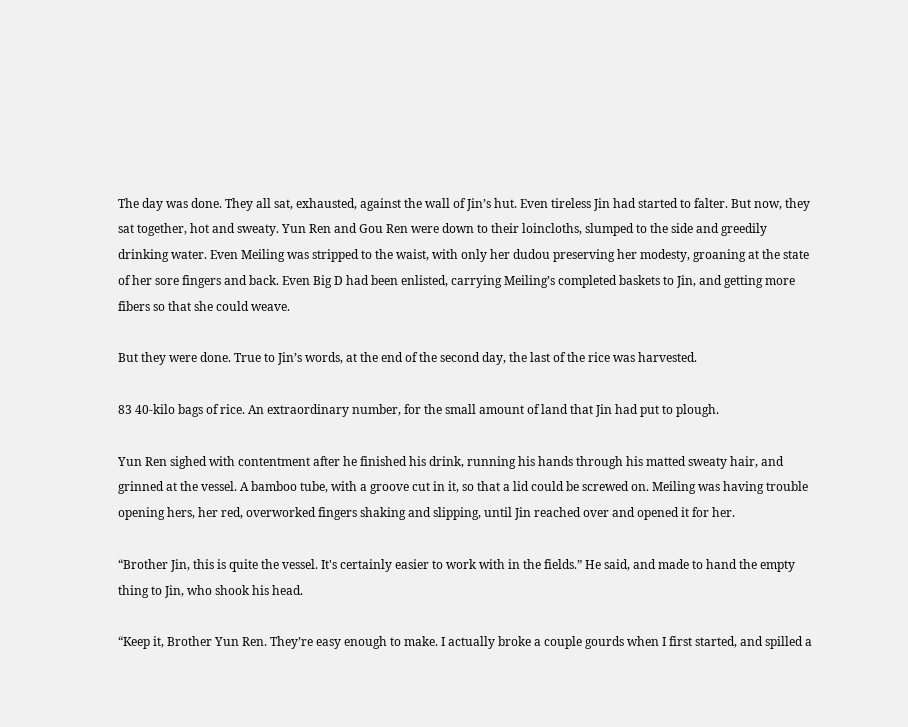The day was done. They all sat, exhausted, against the wall of Jin’s hut. Even tireless Jin had started to falter. But now, they sat together, hot and sweaty. Yun Ren and Gou Ren were down to their loincloths, slumped to the side and greedily drinking water. Even Meiling was stripped to the waist, with only her dudou preserving her modesty, groaning at the state of her sore fingers and back. Even Big D had been enlisted, carrying Meiling’s completed baskets to Jin, and getting more fibers so that she could weave.

But they were done. True to Jin’s words, at the end of the second day, the last of the rice was harvested.

83 40-kilo bags of rice. An extraordinary number, for the small amount of land that Jin had put to plough.

Yun Ren sighed with contentment after he finished his drink, running his hands through his matted sweaty hair, and grinned at the vessel. A bamboo tube, with a groove cut in it, so that a lid could be screwed on. Meiling was having trouble opening hers, her red, overworked fingers shaking and slipping, until Jin reached over and opened it for her.

“Brother Jin, this is quite the vessel. It's certainly easier to work with in the fields.” He said, and made to hand the empty thing to Jin, who shook his head.

“Keep it, Brother Yun Ren. They’re easy enough to make. I actually broke a couple gourds when I first started, and spilled a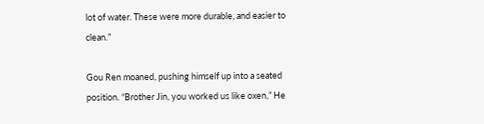lot of water. These were more durable, and easier to clean.”

Gou Ren moaned, pushing himself up into a seated position. “Brother Jin, you worked us like oxen,” He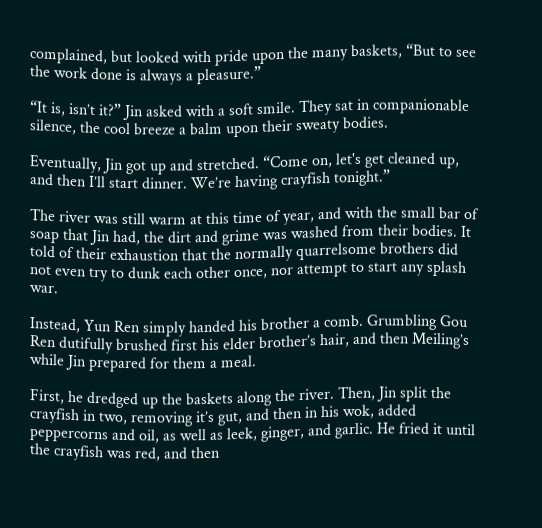complained, but looked with pride upon the many baskets, “But to see the work done is always a pleasure.”

“It is, isn’t it?” Jin asked with a soft smile. They sat in companionable silence, the cool breeze a balm upon their sweaty bodies.

Eventually, Jin got up and stretched. “Come on, let's get cleaned up, and then I’ll start dinner. We’re having crayfish tonight.”

The river was still warm at this time of year, and with the small bar of soap that Jin had, the dirt and grime was washed from their bodies. It told of their exhaustion that the normally quarrelsome brothers did not even try to dunk each other once, nor attempt to start any splash war.

Instead, Yun Ren simply handed his brother a comb. Grumbling Gou Ren dutifully brushed first his elder brother’s hair, and then Meiling’s while Jin prepared for them a meal.

First, he dredged up the baskets along the river. Then, Jin split the crayfish in two, removing it’s gut, and then in his wok, added peppercorns and oil, as well as leek, ginger, and garlic. He fried it until the crayfish was red, and then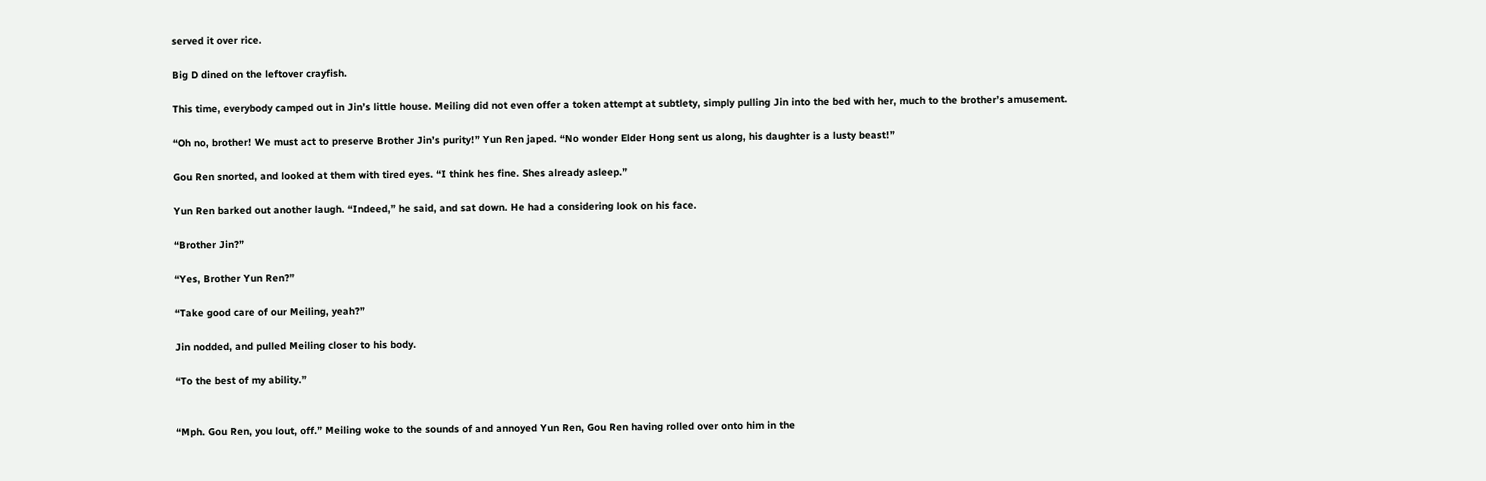served it over rice.

Big D dined on the leftover crayfish.

This time, everybody camped out in Jin’s little house. Meiling did not even offer a token attempt at subtlety, simply pulling Jin into the bed with her, much to the brother’s amusement.

“Oh no, brother! We must act to preserve Brother Jin’s purity!” Yun Ren japed. “No wonder Elder Hong sent us along, his daughter is a lusty beast!”

Gou Ren snorted, and looked at them with tired eyes. “I think hes fine. Shes already asleep.”

Yun Ren barked out another laugh. “Indeed,” he said, and sat down. He had a considering look on his face.

“Brother Jin?”

“Yes, Brother Yun Ren?”

“Take good care of our Meiling, yeah?”

Jin nodded, and pulled Meiling closer to his body.

“To the best of my ability.”


“Mph. Gou Ren, you lout, off.” Meiling woke to the sounds of and annoyed Yun Ren, Gou Ren having rolled over onto him in the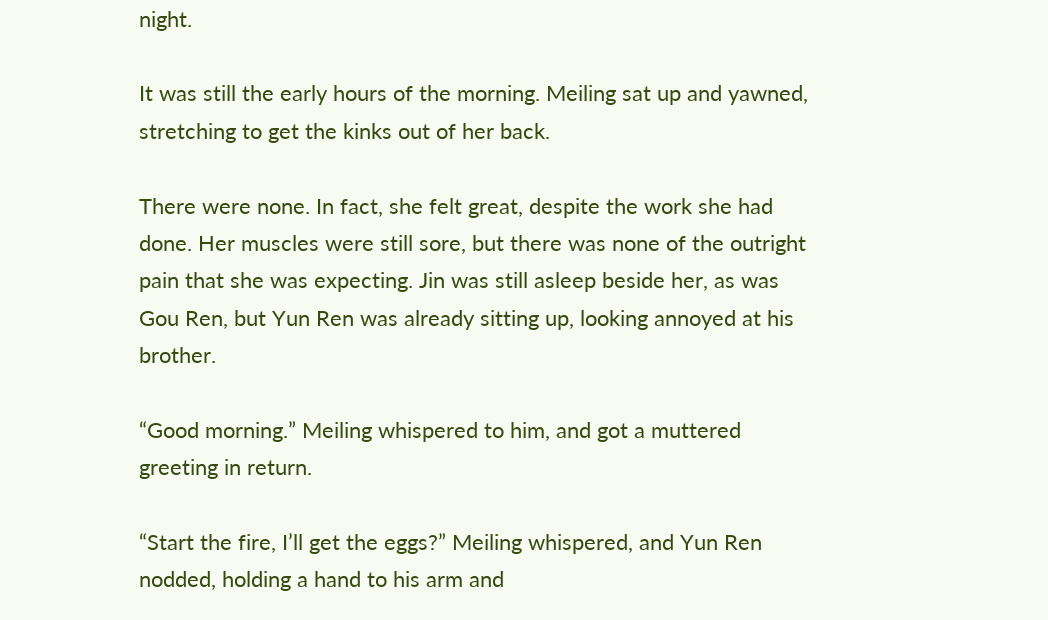night.

It was still the early hours of the morning. Meiling sat up and yawned, stretching to get the kinks out of her back.

There were none. In fact, she felt great, despite the work she had done. Her muscles were still sore, but there was none of the outright pain that she was expecting. Jin was still asleep beside her, as was Gou Ren, but Yun Ren was already sitting up, looking annoyed at his brother.

“Good morning.” Meiling whispered to him, and got a muttered greeting in return.

“Start the fire, I’ll get the eggs?” Meiling whispered, and Yun Ren nodded, holding a hand to his arm and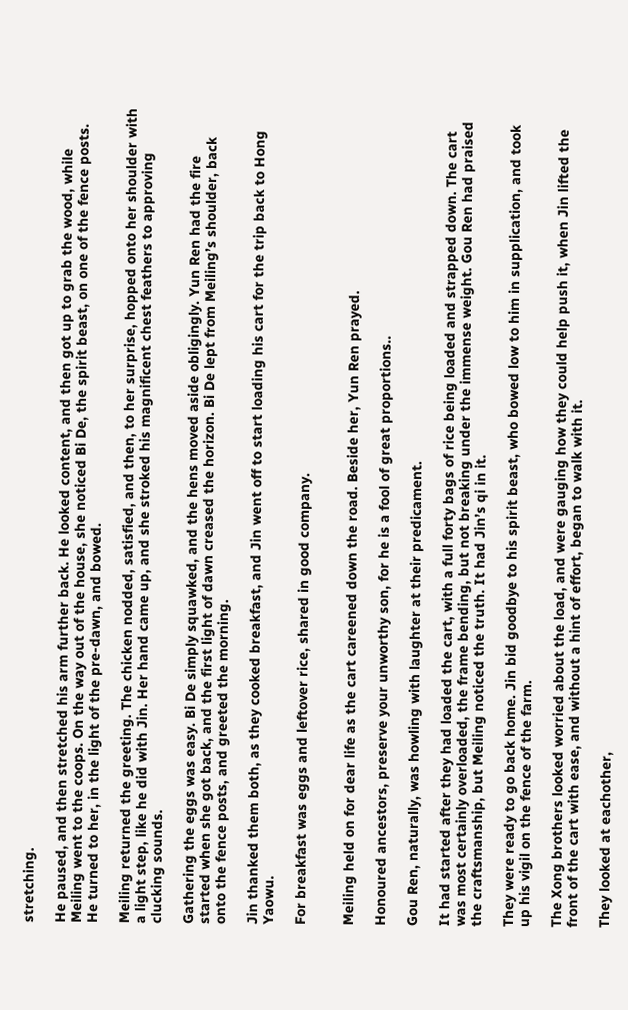stretching.

He paused, and then stretched his arm further back. He looked content, and then got up to grab the wood, while Meiling went to the coops. On the way out of the house, she noticed Bi De, the spirit beast, on one of the fence posts. He turned to her, in the light of the pre-dawn, and bowed.

Meiling returned the greeting. The chicken nodded, satisfied, and then, to her surprise, hopped onto her shoulder with a light step, like he did with Jin. Her hand came up, and she stroked his magnificent chest feathers to approving clucking sounds.

Gathering the eggs was easy. Bi De simply squawked, and the hens moved aside obligingly. Yun Ren had the fire started when she got back, and the first light of dawn creased the horizon. Bi De lept from Meiling’s shoulder, back onto the fence posts, and greeted the morning.

Jin thanked them both, as they cooked breakfast, and Jin went off to start loading his cart for the trip back to Hong Yaowu.

For breakfast was eggs and leftover rice, shared in good company.


Meiling held on for dear life as the cart careened down the road. Beside her, Yun Ren prayed.

Honoured ancestors, preserve your unworthy son, for he is a fool of great proportions..

Gou Ren, naturally, was howling with laughter at their predicament.

It had started after they had loaded the cart, with a full forty bags of rice being loaded and strapped down. The cart was most certainly overloaded, the frame bending, but not breaking under the immense weight. Gou Ren had praised the craftsmanship, but Meiling noticed the truth. It had Jin’s qi in it.

They were ready to go back home. Jin bid goodbye to his spirit beast, who bowed low to him in supplication, and took up his vigil on the fence of the farm.

The Xong brothers looked worried about the load, and were gauging how they could help push it, when Jin lifted the front of the cart with ease, and without a hint of effort, began to walk with it.

They looked at eachother,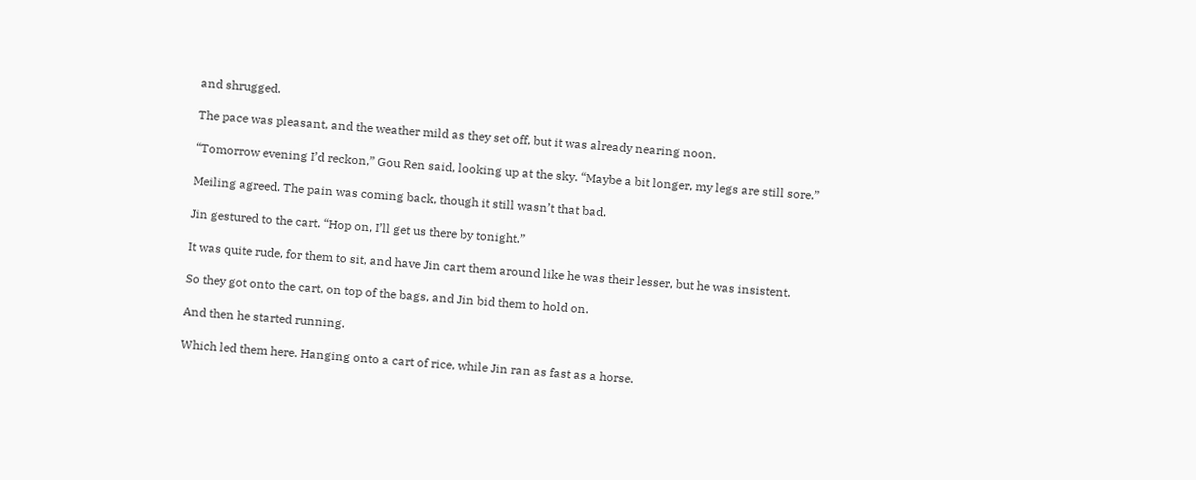and shrugged.

The pace was pleasant, and the weather mild as they set off, but it was already nearing noon.

“Tomorrow evening I’d reckon,” Gou Ren said, looking up at the sky. “Maybe a bit longer, my legs are still sore.”

Meiling agreed. The pain was coming back, though it still wasn’t that bad.

Jin gestured to the cart. “Hop on, I’ll get us there by tonight.”

It was quite rude, for them to sit, and have Jin cart them around like he was their lesser, but he was insistent.

So they got onto the cart, on top of the bags, and Jin bid them to hold on.

And then he started running.

Which led them here. Hanging onto a cart of rice, while Jin ran as fast as a horse.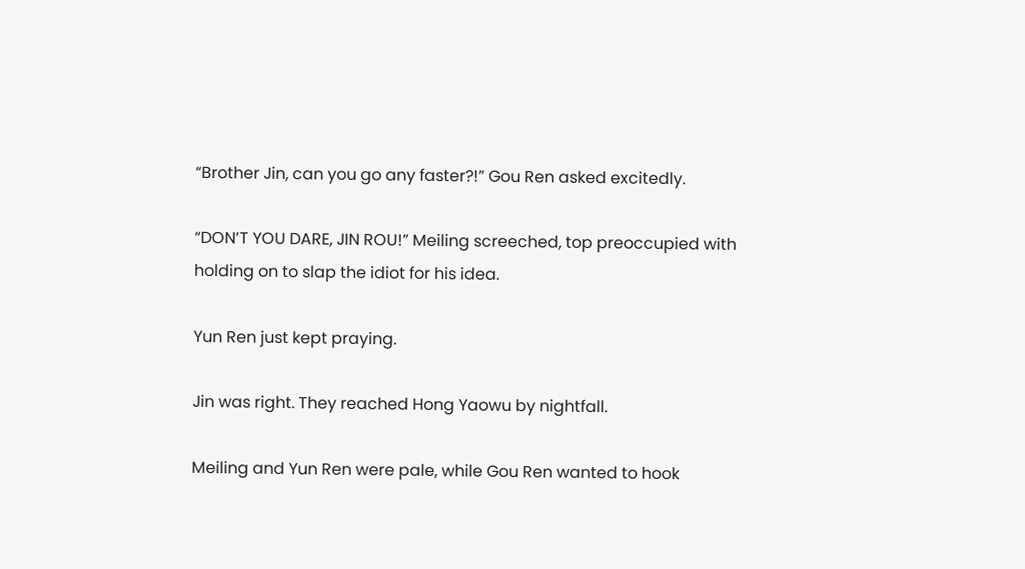“Brother Jin, can you go any faster?!” Gou Ren asked excitedly.

“DON’T YOU DARE, JIN ROU!” Meiling screeched, top preoccupied with holding on to slap the idiot for his idea.

Yun Ren just kept praying.

Jin was right. They reached Hong Yaowu by nightfall.

Meiling and Yun Ren were pale, while Gou Ren wanted to hook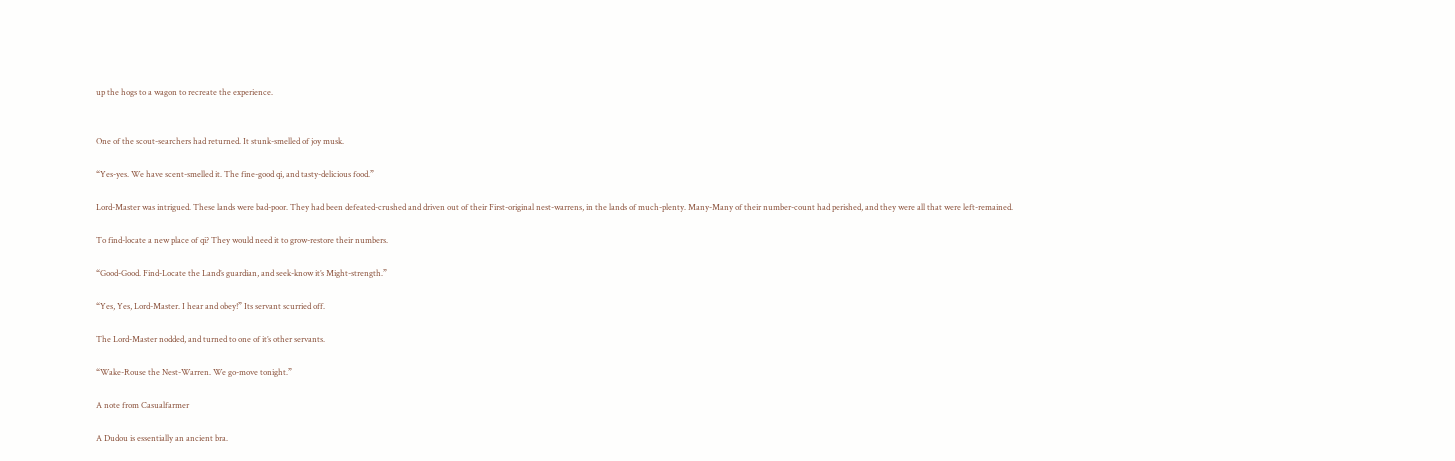up the hogs to a wagon to recreate the experience.


One of the scout-searchers had returned. It stunk-smelled of joy musk.

“Yes-yes. We have scent-smelled it. The fine-good qi, and tasty-delicious food.”

Lord-Master was intrigued. These lands were bad-poor. They had been defeated-crushed and driven out of their First-original nest-warrens, in the lands of much-plenty. Many-Many of their number-count had perished, and they were all that were left-remained.

To find-locate a new place of qi? They would need it to grow-restore their numbers.

“Good-Good. Find-Locate the Land’s guardian, and seek-know it’s Might-strength.”

“Yes, Yes, Lord-Master. I hear and obey!” Its servant scurried off.

The Lord-Master nodded, and turned to one of it’s other servants.

“Wake-Rouse the Nest-Warren. We go-move tonight.”

A note from Casualfarmer

A Dudou is essentially an ancient bra.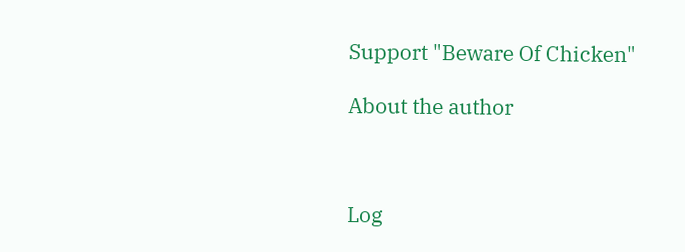Support "Beware Of Chicken"

About the author



Log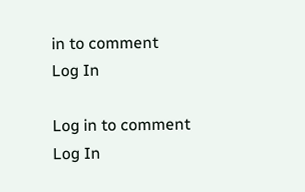in to comment
Log In

Log in to comment
Log In